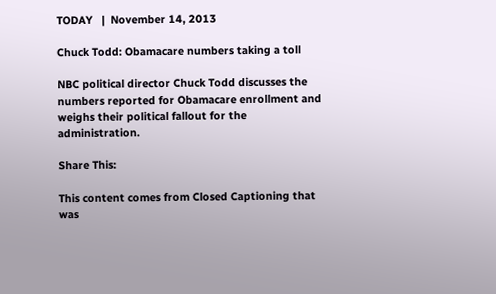TODAY   |  November 14, 2013

Chuck Todd: Obamacare numbers taking a toll

NBC political director Chuck Todd discusses the numbers reported for Obamacare enrollment and weighs their political fallout for the administration.

Share This:

This content comes from Closed Captioning that was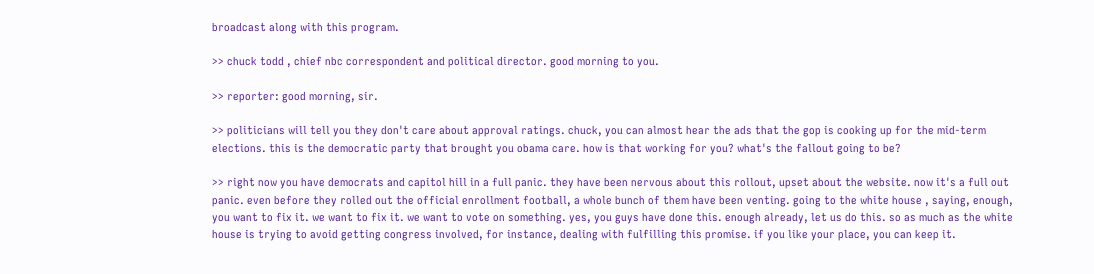broadcast along with this program.

>> chuck todd , chief nbc correspondent and political director. good morning to you.

>> reporter: good morning, sir.

>> politicians will tell you they don't care about approval ratings. chuck, you can almost hear the ads that the gop is cooking up for the mid-term elections. this is the democratic party that brought you obama care. how is that working for you? what's the fallout going to be?

>> right now you have democrats and capitol hill in a full panic. they have been nervous about this rollout, upset about the website. now it's a full out panic. even before they rolled out the official enrollment football, a whole bunch of them have been venting. going to the white house , saying, enough, you want to fix it. we want to fix it. we want to vote on something. yes, you guys have done this. enough already, let us do this. so as much as the white house is trying to avoid getting congress involved, for instance, dealing with fulfilling this promise. if you like your place, you can keep it.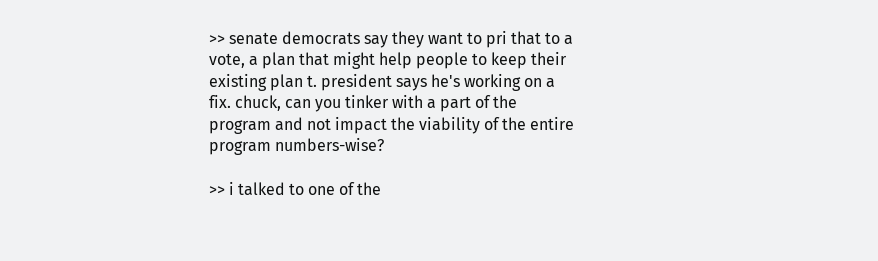>> senate democrats say they want to pri that to a vote, a plan that might help people to keep their existing plan t. president says he's working on a fix. chuck, can you tinker with a part of the program and not impact the viability of the entire program numbers-wise?

>> i talked to one of the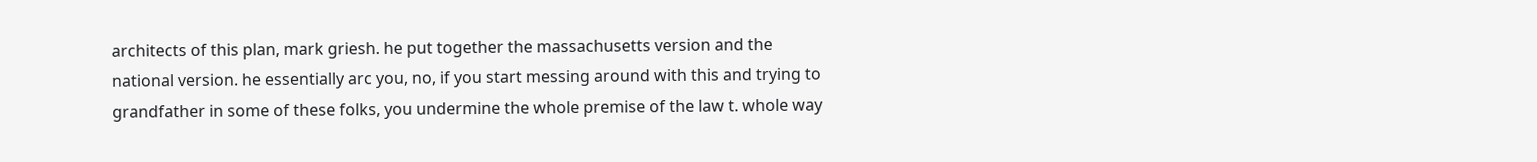architects of this plan, mark griesh. he put together the massachusetts version and the national version. he essentially arc you, no, if you start messing around with this and trying to grandfather in some of these folks, you undermine the whole premise of the law t. whole way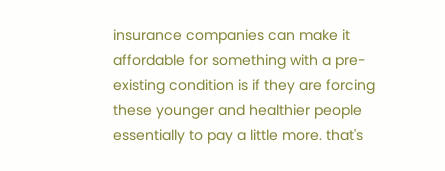insurance companies can make it affordable for something with a pre-existing condition is if they are forcing these younger and healthier people essentially to pay a little more. that's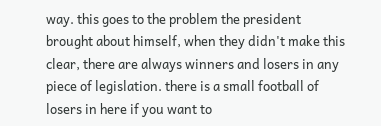way. this goes to the problem the president brought about himself, when they didn't make this clear, there are always winners and losers in any piece of legislation. there is a small football of losers in here if you want to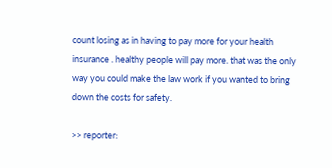count losing as in having to pay more for your health insurance . healthy people will pay more. that was the only way you could make the law work if you wanted to bring down the costs for safety.

>> reporter: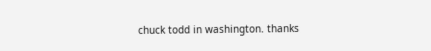chuck todd in washington. thanks